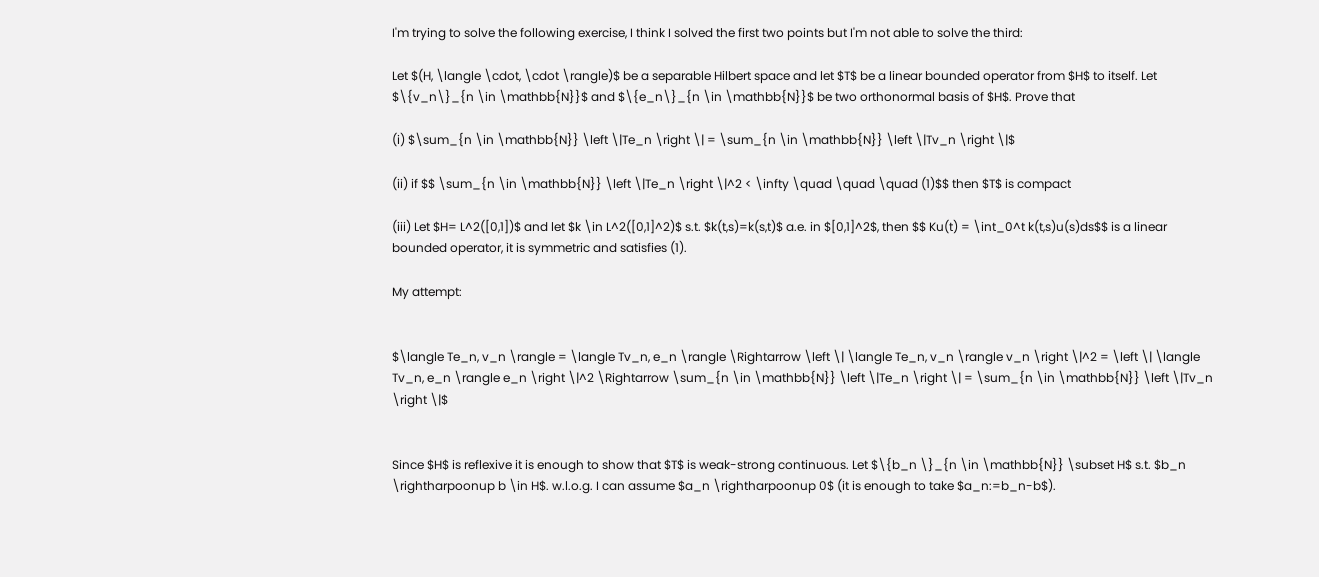I'm trying to solve the following exercise, I think I solved the first two points but I'm not able to solve the third:

Let $(H, \langle \cdot, \cdot \rangle)$ be a separable Hilbert space and let $T$ be a linear bounded operator from $H$ to itself. Let $\{v_n\}_{n \in \mathbb{N}}$ and $\{e_n\}_{n \in \mathbb{N}}$ be two orthonormal basis of $H$. Prove that

(i) $\sum_{n \in \mathbb{N}} \left \|Te_n \right \| = \sum_{n \in \mathbb{N}} \left \|Tv_n \right \|$

(ii) if $$ \sum_{n \in \mathbb{N}} \left \|Te_n \right \|^2 < \infty \quad \quad \quad (1)$$ then $T$ is compact

(iii) Let $H= L^2([0,1])$ and let $k \in L^2([0,1]^2)$ s.t. $k(t,s)=k(s,t)$ a.e. in $[0,1]^2$, then $$ Ku(t) = \int_0^t k(t,s)u(s)ds$$ is a linear bounded operator, it is symmetric and satisfies (1).

My attempt:


$\langle Te_n, v_n \rangle = \langle Tv_n, e_n \rangle \Rightarrow \left \| \langle Te_n, v_n \rangle v_n \right \|^2 = \left \| \langle Tv_n, e_n \rangle e_n \right \|^2 \Rightarrow \sum_{n \in \mathbb{N}} \left \|Te_n \right \| = \sum_{n \in \mathbb{N}} \left \|Tv_n \right \|$


Since $H$ is reflexive it is enough to show that $T$ is weak-strong continuous. Let $\{b_n \}_{n \in \mathbb{N}} \subset H$ s.t. $b_n \rightharpoonup b \in H$. w.l.o.g. I can assume $a_n \rightharpoonup 0$ (it is enough to take $a_n:=b_n-b$).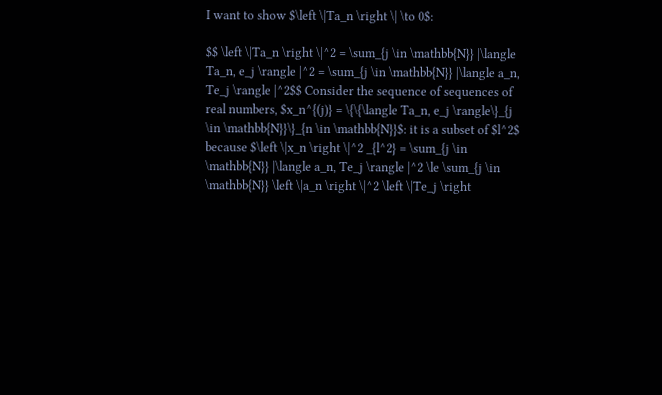I want to show $\left \|Ta_n \right \| \to 0$:

$$ \left \|Ta_n \right \|^2 = \sum_{j \in \mathbb{N}} |\langle Ta_n, e_j \rangle |^2 = \sum_{j \in \mathbb{N}} |\langle a_n, Te_j \rangle |^2$$ Consider the sequence of sequences of real numbers, $x_n^{(j)} = \{\{\langle Ta_n, e_j \rangle\}_{j \in \mathbb{N}}\}_{n \in \mathbb{N}}$: it is a subset of $l^2$ because $\left \|x_n \right \|^2 _{l^2} = \sum_{j \in \mathbb{N}} |\langle a_n, Te_j \rangle |^2 \le \sum_{j \in \mathbb{N}} \left \|a_n \right \|^2 \left \|Te_j \right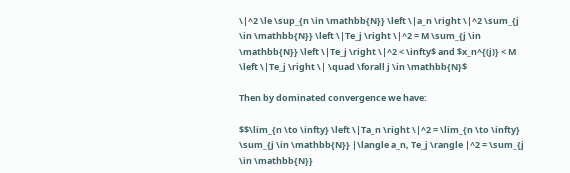\|^2 \le \sup_{n \in \mathbb{N}} \left \|a_n \right \|^2 \sum_{j \in \mathbb{N}} \left \|Te_j \right \|^2 = M \sum_{j \in \mathbb{N}} \left \|Te_j \right \|^2 < \infty$ and $x_n^{(j)} < M \left \|Te_j \right \| \quad \forall j \in \mathbb{N}$

Then by dominated convergence we have:

$$\lim_{n \to \infty} \left \|Ta_n \right \|^2 = \lim_{n \to \infty} \sum_{j \in \mathbb{N}} |\langle a_n, Te_j \rangle |^2 = \sum_{j \in \mathbb{N}}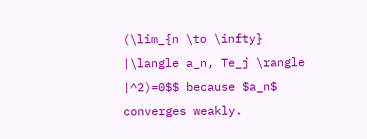(\lim_{n \to \infty} |\langle a_n, Te_j \rangle |^2)=0$$ because $a_n$ converges weakly.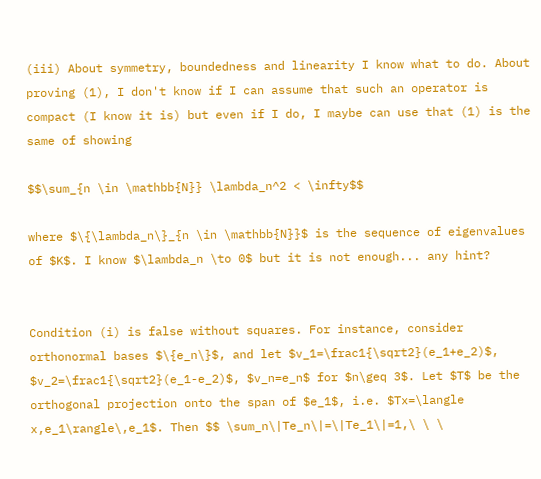(iii) About symmetry, boundedness and linearity I know what to do. About proving (1), I don't know if I can assume that such an operator is compact (I know it is) but even if I do, I maybe can use that (1) is the same of showing

$$\sum_{n \in \mathbb{N}} \lambda_n^2 < \infty$$

where $\{\lambda_n\}_{n \in \mathbb{N}}$ is the sequence of eigenvalues of $K$. I know $\lambda_n \to 0$ but it is not enough... any hint?


Condition (i) is false without squares. For instance, consider orthonormal bases $\{e_n\}$, and let $v_1=\frac1{\sqrt2}(e_1+e_2)$, $v_2=\frac1{\sqrt2}(e_1-e_2)$, $v_n=e_n$ for $n\geq 3$. Let $T$ be the orthogonal projection onto the span of $e_1$, i.e. $Tx=\langle x,e_1\rangle\,e_1$. Then $$ \sum_n\|Te_n\|=\|Te_1\|=1,\ \ \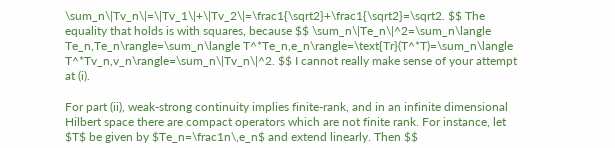\sum_n\|Tv_n\|=\|Tv_1\|+\|Tv_2\|=\frac1{\sqrt2}+\frac1{\sqrt2}=\sqrt2. $$ The equality that holds is with squares, because $$ \sum_n\|Te_n\|^2=\sum_n\langle Te_n,Te_n\rangle=\sum_n\langle T^*Te_n,e_n\rangle=\text{Tr}(T^*T)=\sum_n\langle T^*Tv_n,v_n\rangle=\sum_n\|Tv_n\|^2. $$ I cannot really make sense of your attempt at (i).

For part (ii), weak-strong continuity implies finite-rank, and in an infinite dimensional Hilbert space there are compact operators which are not finite rank. For instance, let $T$ be given by $Te_n=\frac1n\,e_n$ and extend linearly. Then $$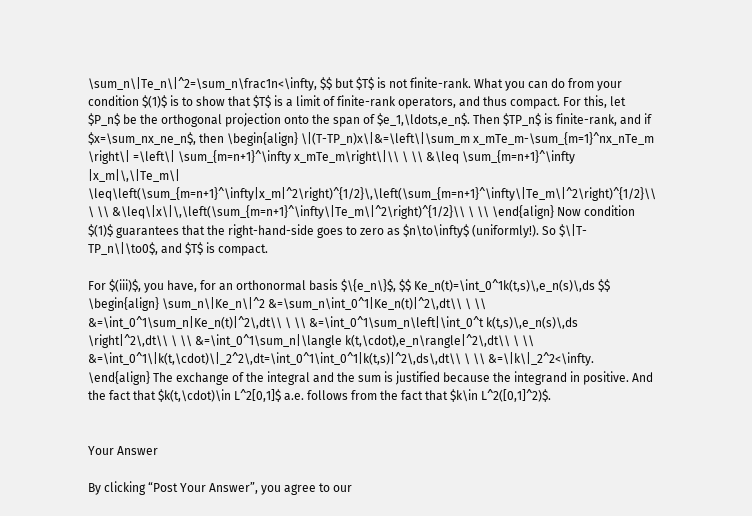\sum_n\|Te_n\|^2=\sum_n\frac1n<\infty, $$ but $T$ is not finite-rank. What you can do from your condition $(1)$ is to show that $T$ is a limit of finite-rank operators, and thus compact. For this, let $P_n$ be the orthogonal projection onto the span of $e_1,\ldots,e_n$. Then $TP_n$ is finite-rank, and if $x=\sum_nx_ne_n$, then \begin{align} \|(T-TP_n)x\|&=\left\|\sum_m x_mTe_m-\sum_{m=1}^nx_nTe_m \right\| =\left\| \sum_{m=n+1}^\infty x_mTe_m\right\|\\ \ \\ &\leq \sum_{m=n+1}^\infty |x_m|\,\|Te_m\| \leq\left(\sum_{m=n+1}^\infty|x_m|^2\right)^{1/2}\,\left(\sum_{m=n+1}^\infty\|Te_m\|^2\right)^{1/2}\\ \ \\ &\leq\|x\|\,\left(\sum_{m=n+1}^\infty\|Te_m\|^2\right)^{1/2}\\ \ \\ \end{align} Now condition $(1)$ guarantees that the right-hand-side goes to zero as $n\to\infty$ (uniformly!). So $\|T-TP_n\|\to0$, and $T$ is compact.

For $(iii)$, you have, for an orthonormal basis $\{e_n\}$, $$ Ke_n(t)=\int_0^1k(t,s)\,e_n(s)\,ds $$ \begin{align} \sum_n\|Ke_n\|^2 &=\sum_n\int_0^1|Ke_n(t)|^2\,dt\\ \ \\ &=\int_0^1\sum_n|Ke_n(t)|^2\,dt\\ \ \\ &=\int_0^1\sum_n\left|\int_0^t k(t,s)\,e_n(s)\,ds \right|^2\,dt\\ \ \\ &=\int_0^1\sum_n|\langle k(t,\cdot),e_n\rangle|^2\,dt\\ \ \\ &=\int_0^1\|k(t,\cdot)\|_2^2\,dt=\int_0^1\int_0^1|k(t,s)|^2\,ds\,dt\\ \ \\ &=\|k\|_2^2<\infty. \end{align} The exchange of the integral and the sum is justified because the integrand in positive. And the fact that $k(t,\cdot)\in L^2[0,1]$ a.e. follows from the fact that $k\in L^2([0,1]^2)$.


Your Answer

By clicking “Post Your Answer”, you agree to our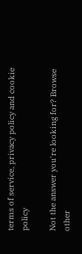terms of service, privacy policy and cookie policy

Not the answer you're looking for? Browse other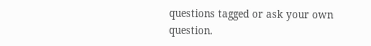questions tagged or ask your own question.